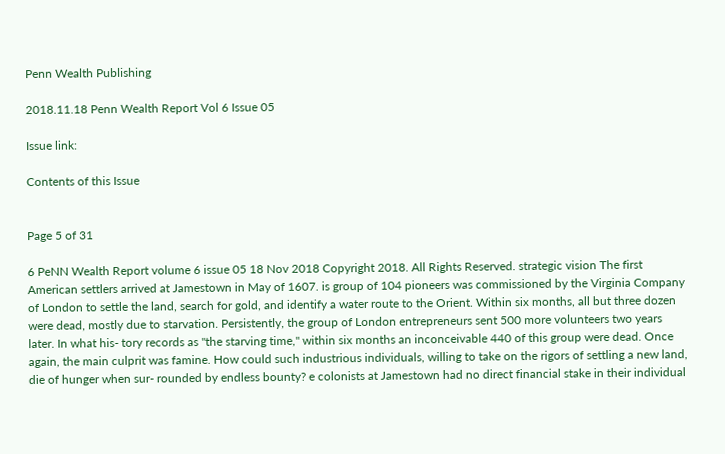Penn Wealth Publishing

2018.11.18 Penn Wealth Report Vol 6 Issue 05

Issue link:

Contents of this Issue


Page 5 of 31

6 PeNN Wealth Report volume 6 issue 05 18 Nov 2018 Copyright 2018. All Rights Reserved. strategic vision The first American settlers arrived at Jamestown in May of 1607. is group of 104 pioneers was commissioned by the Virginia Company of London to settle the land, search for gold, and identify a water route to the Orient. Within six months, all but three dozen were dead, mostly due to starvation. Persistently, the group of London entrepreneurs sent 500 more volunteers two years later. In what his- tory records as "the starving time," within six months an inconceivable 440 of this group were dead. Once again, the main culprit was famine. How could such industrious individuals, willing to take on the rigors of settling a new land, die of hunger when sur- rounded by endless bounty? e colonists at Jamestown had no direct financial stake in their individual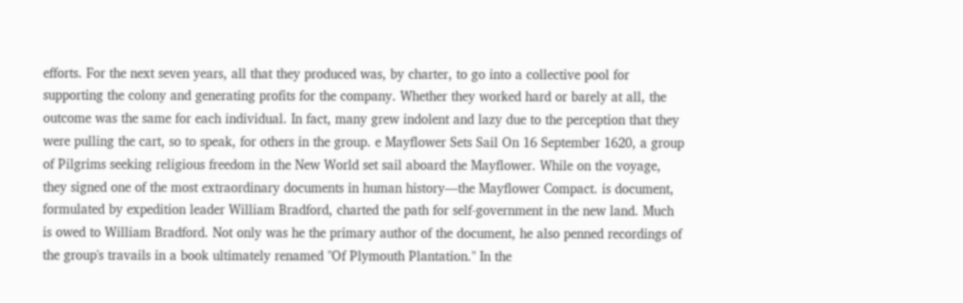efforts. For the next seven years, all that they produced was, by charter, to go into a collective pool for supporting the colony and generating profits for the company. Whether they worked hard or barely at all, the outcome was the same for each individual. In fact, many grew indolent and lazy due to the perception that they were pulling the cart, so to speak, for others in the group. e Mayflower Sets Sail On 16 September 1620, a group of Pilgrims seeking religious freedom in the New World set sail aboard the Mayflower. While on the voyage, they signed one of the most extraordinary documents in human history—the Mayflower Compact. is document, formulated by expedition leader William Bradford, charted the path for self-government in the new land. Much is owed to William Bradford. Not only was he the primary author of the document, he also penned recordings of the group's travails in a book ultimately renamed "Of Plymouth Plantation." In the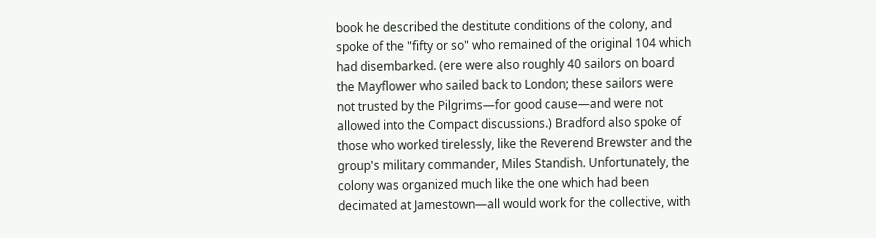book he described the destitute conditions of the colony, and spoke of the "fifty or so" who remained of the original 104 which had disembarked. (ere were also roughly 40 sailors on board the Mayflower who sailed back to London; these sailors were not trusted by the Pilgrims—for good cause—and were not allowed into the Compact discussions.) Bradford also spoke of those who worked tirelessly, like the Reverend Brewster and the group's military commander, Miles Standish. Unfortunately, the colony was organized much like the one which had been decimated at Jamestown—all would work for the collective, with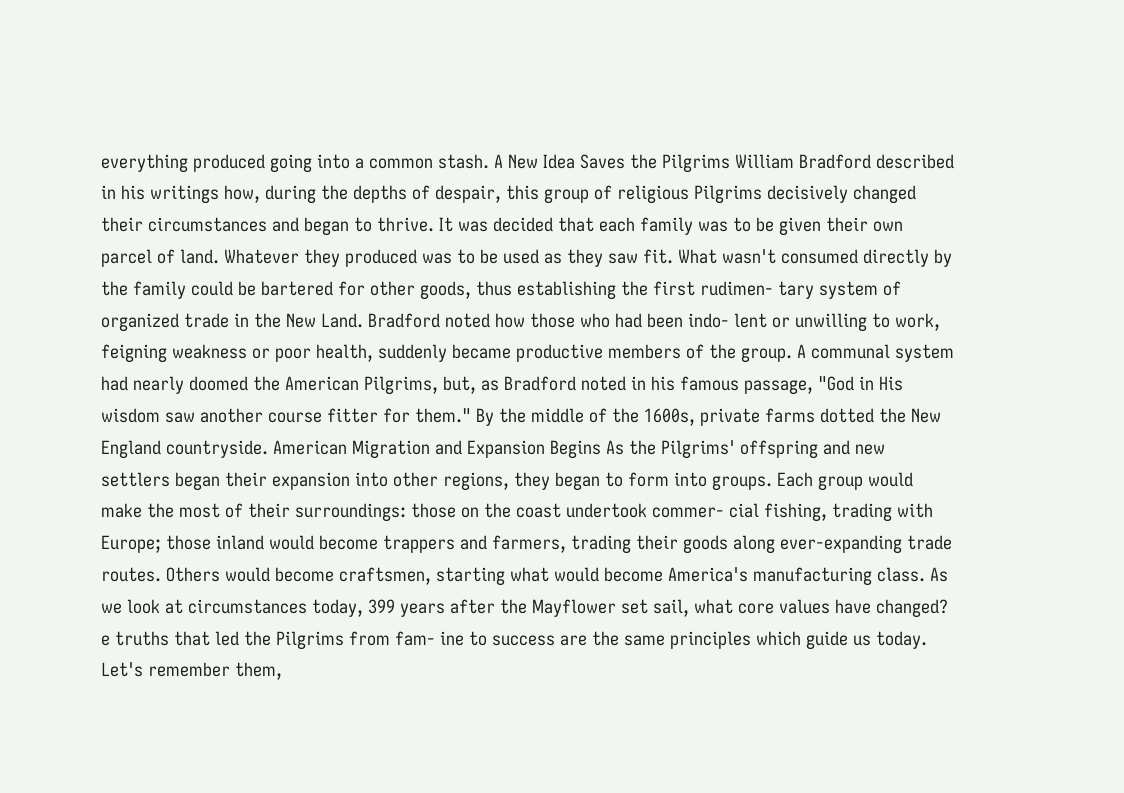everything produced going into a common stash. A New Idea Saves the Pilgrims William Bradford described in his writings how, during the depths of despair, this group of religious Pilgrims decisively changed their circumstances and began to thrive. It was decided that each family was to be given their own parcel of land. Whatever they produced was to be used as they saw fit. What wasn't consumed directly by the family could be bartered for other goods, thus establishing the first rudimen- tary system of organized trade in the New Land. Bradford noted how those who had been indo- lent or unwilling to work, feigning weakness or poor health, suddenly became productive members of the group. A communal system had nearly doomed the American Pilgrims, but, as Bradford noted in his famous passage, "God in His wisdom saw another course fitter for them." By the middle of the 1600s, private farms dotted the New England countryside. American Migration and Expansion Begins As the Pilgrims' offspring and new settlers began their expansion into other regions, they began to form into groups. Each group would make the most of their surroundings: those on the coast undertook commer- cial fishing, trading with Europe; those inland would become trappers and farmers, trading their goods along ever-expanding trade routes. Others would become craftsmen, starting what would become America's manufacturing class. As we look at circumstances today, 399 years after the Mayflower set sail, what core values have changed? e truths that led the Pilgrims from fam- ine to success are the same principles which guide us today. Let's remember them,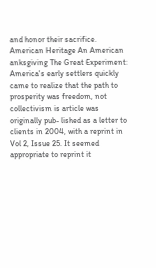and honor their sacrifice. American Heritage An American anksgiving The Great Experiment: America's early settlers quickly came to realize that the path to prosperity was freedom, not collectivism is article was originally pub- lished as a letter to clients in 2004, with a reprint in Vol 2, Issue 25. It seemed appropriate to reprint it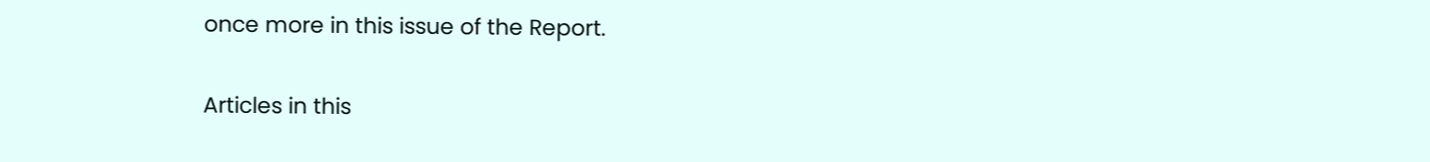once more in this issue of the Report.

Articles in this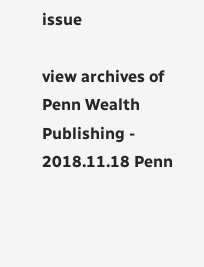issue

view archives of Penn Wealth Publishing - 2018.11.18 Penn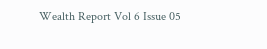Wealth Report Vol 6 Issue 05